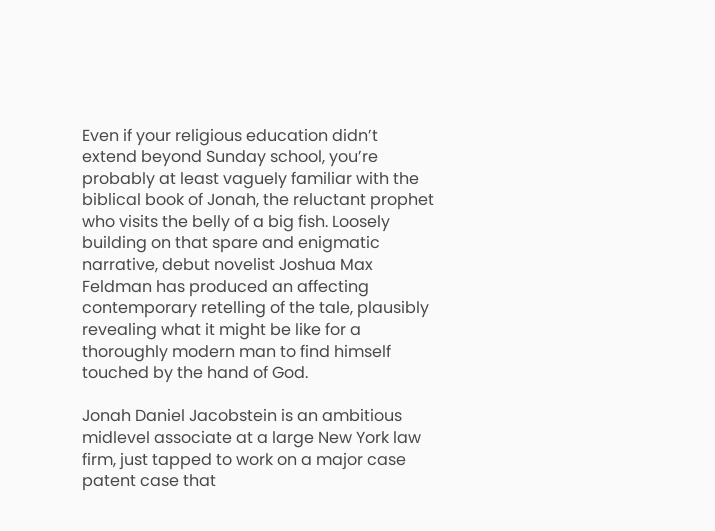Even if your religious education didn’t extend beyond Sunday school, you’re probably at least vaguely familiar with the biblical book of Jonah, the reluctant prophet who visits the belly of a big fish. Loosely building on that spare and enigmatic narrative, debut novelist Joshua Max Feldman has produced an affecting contemporary retelling of the tale, plausibly revealing what it might be like for a thoroughly modern man to find himself touched by the hand of God.

Jonah Daniel Jacobstein is an ambitious midlevel associate at a large New York law firm, just tapped to work on a major case patent case that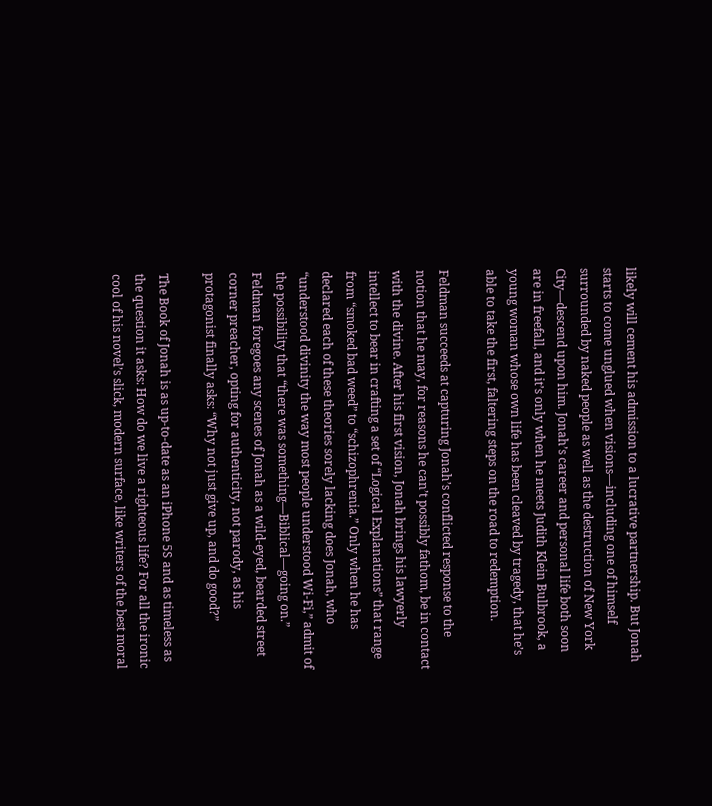likely will cement his admission to a lucrative partnership. But Jonah starts to come unglued when visions—including one of himself surrounded by naked people as well as the destruction of New York City—descend upon him. Jonah’s career and personal life both soon are in freefall, and it’s only when he meets Judith Klein Bulbrook, a young woman whose own life has been cleaved by tragedy, that he’s able to take the first, faltering steps on the road to redemption.

Feldman succeeds at capturing Jonah’s conflicted response to the notion that he may, for reasons he can’t possibly fathom, be in contact with the divine. After his first vision, Jonah brings his lawyerly intellect to bear in crafting a set of “Logical Explanations” that range from “smoked bad weed” to “schizophrenia.” Only when he has declared each of these theories sorely lacking does Jonah, who “understood divinity the way most people understood Wi-Fi,” admit of the possibility that “there was something—Biblical—going on.” Feldman foregoes any scenes of Jonah as a wild-eyed, bearded street corner preacher, opting for authenticity, not parody, as his protagonist finally asks: “Why not just give up, and do good?”

The Book of Jonah is as up-to-date as an iPhone 5S and as timeless as the question it asks: How do we live a righteous life? For all the ironic cool of his novel’s slick, modern surface, like writers of the best moral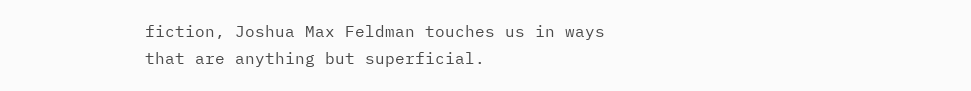fiction, Joshua Max Feldman touches us in ways that are anything but superficial.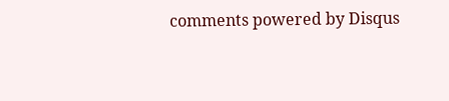comments powered by Disqus